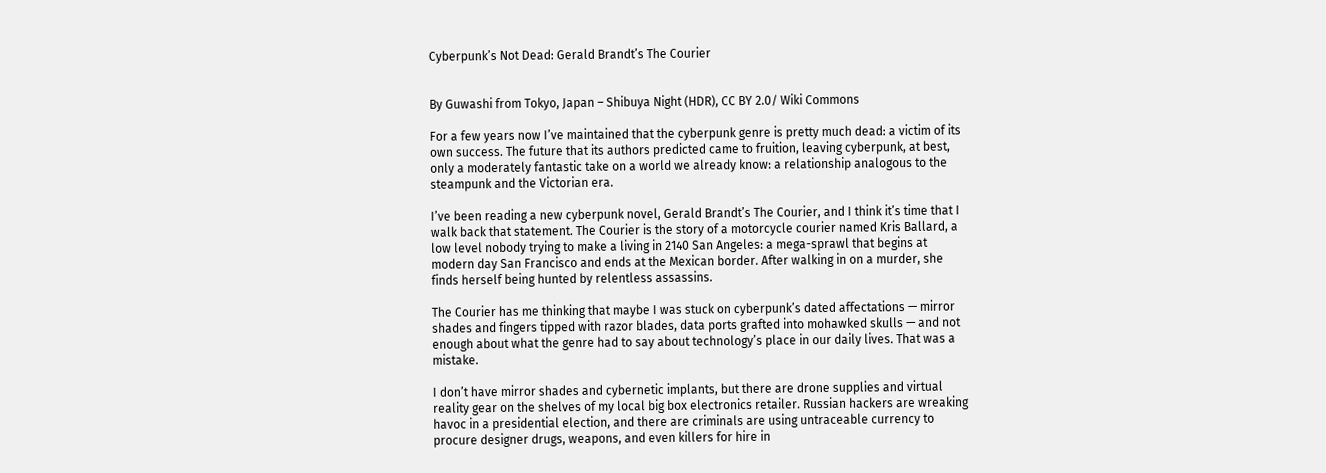Cyberpunk’s Not Dead: Gerald Brandt’s The Courier


By Guwashi from Tokyo, Japan – Shibuya Night (HDR), CC BY 2.0/ Wiki Commons

For a few years now I’ve maintained that the cyberpunk genre is pretty much dead: a victim of its own success. The future that its authors predicted came to fruition, leaving cyberpunk, at best, only a moderately fantastic take on a world we already know: a relationship analogous to the steampunk and the Victorian era.

I’ve been reading a new cyberpunk novel, Gerald Brandt’s The Courier, and I think it’s time that I walk back that statement. The Courier is the story of a motorcycle courier named Kris Ballard, a low level nobody trying to make a living in 2140 San Angeles: a mega-sprawl that begins at modern day San Francisco and ends at the Mexican border. After walking in on a murder, she finds herself being hunted by relentless assassins.

The Courier has me thinking that maybe I was stuck on cyberpunk’s dated affectations — mirror shades and fingers tipped with razor blades, data ports grafted into mohawked skulls — and not enough about what the genre had to say about technology’s place in our daily lives. That was a mistake.

I don’t have mirror shades and cybernetic implants, but there are drone supplies and virtual reality gear on the shelves of my local big box electronics retailer. Russian hackers are wreaking havoc in a presidential election, and there are criminals are using untraceable currency to procure designer drugs, weapons, and even killers for hire in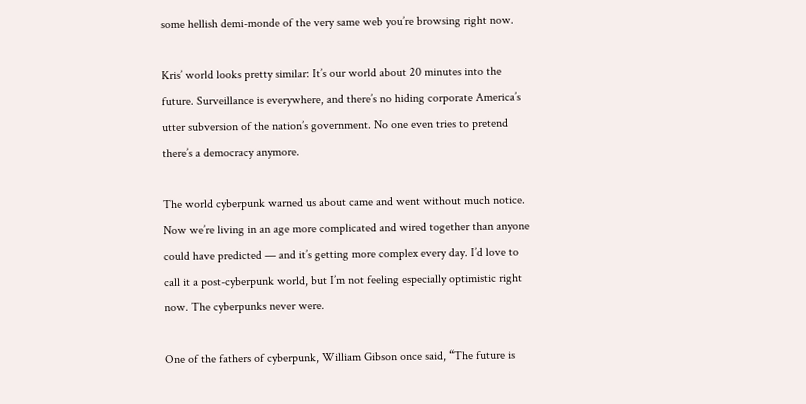some hellish demi-monde of the very same web you’re browsing right now.

Kris’ world looks pretty similar: It’s our world about 20 minutes into the future. Surveillance is everywhere, and there’s no hiding corporate America’s utter subversion of the nation’s government. No one even tries to pretend there’s a democracy anymore.

The world cyberpunk warned us about came and went without much notice. Now we’re living in an age more complicated and wired together than anyone could have predicted — and it’s getting more complex every day. I’d love to call it a post-cyberpunk world, but I’m not feeling especially optimistic right now. The cyberpunks never were.

One of the fathers of cyberpunk, William Gibson once said, “The future is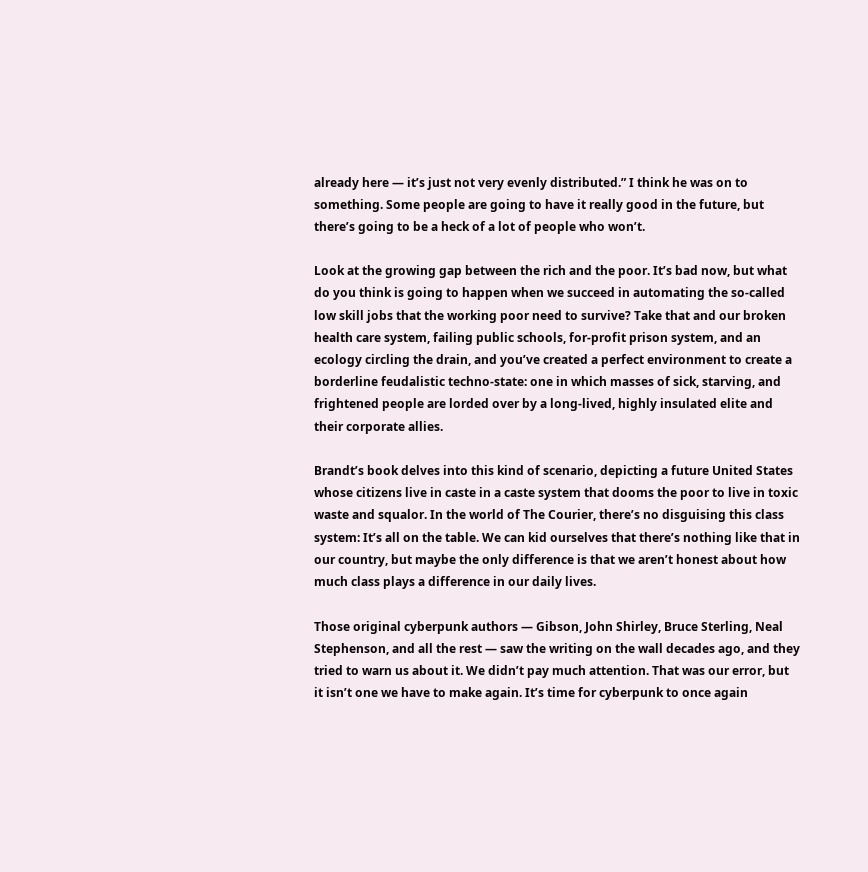already here — it’s just not very evenly distributed.” I think he was on to something. Some people are going to have it really good in the future, but there’s going to be a heck of a lot of people who won’t.

Look at the growing gap between the rich and the poor. It’s bad now, but what do you think is going to happen when we succeed in automating the so-called low skill jobs that the working poor need to survive? Take that and our broken health care system, failing public schools, for-profit prison system, and an ecology circling the drain, and you’ve created a perfect environment to create a borderline feudalistic techno-state: one in which masses of sick, starving, and frightened people are lorded over by a long-lived, highly insulated elite and their corporate allies.

Brandt’s book delves into this kind of scenario, depicting a future United States whose citizens live in caste in a caste system that dooms the poor to live in toxic waste and squalor. In the world of The Courier, there’s no disguising this class system: It’s all on the table. We can kid ourselves that there’s nothing like that in our country, but maybe the only difference is that we aren’t honest about how much class plays a difference in our daily lives.

Those original cyberpunk authors — Gibson, John Shirley, Bruce Sterling, Neal Stephenson, and all the rest — saw the writing on the wall decades ago, and they tried to warn us about it. We didn’t pay much attention. That was our error, but it isn’t one we have to make again. It’s time for cyberpunk to once again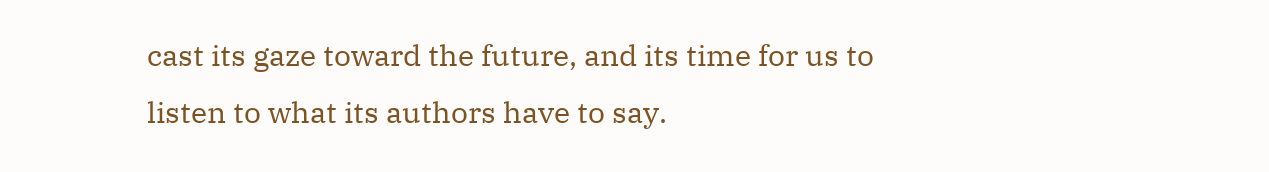cast its gaze toward the future, and its time for us to listen to what its authors have to say.